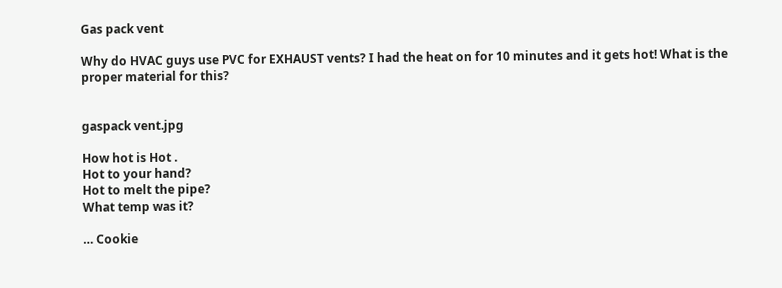Gas pack vent

Why do HVAC guys use PVC for EXHAUST vents? I had the heat on for 10 minutes and it gets hot! What is the proper material for this?


gaspack vent.jpg

How hot is Hot .
Hot to your hand?
Hot to melt the pipe?
What temp was it?

… Cookie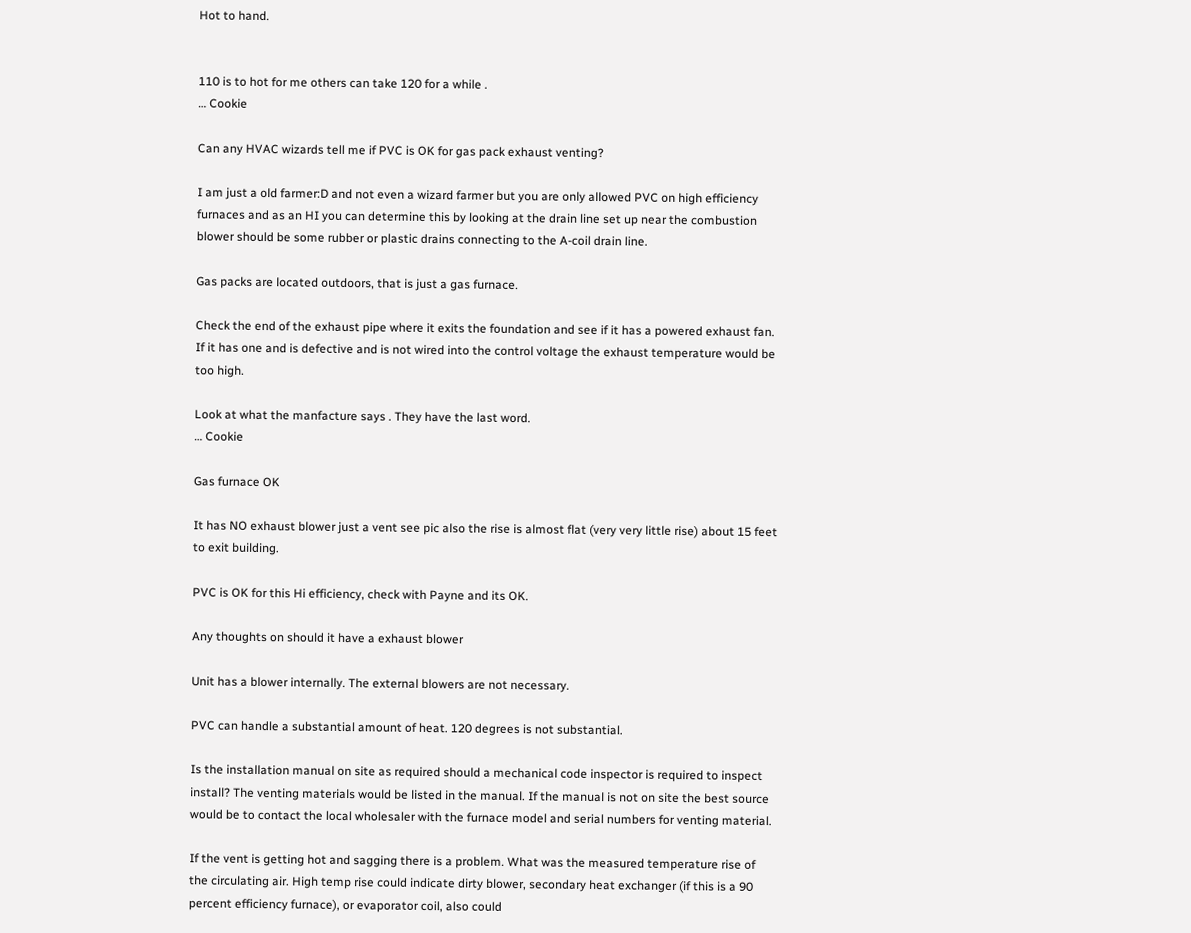Hot to hand.


110 is to hot for me others can take 120 for a while .
… Cookie

Can any HVAC wizards tell me if PVC is OK for gas pack exhaust venting?

I am just a old farmer:D and not even a wizard farmer but you are only allowed PVC on high efficiency furnaces and as an HI you can determine this by looking at the drain line set up near the combustion blower should be some rubber or plastic drains connecting to the A-coil drain line.

Gas packs are located outdoors, that is just a gas furnace.

Check the end of the exhaust pipe where it exits the foundation and see if it has a powered exhaust fan. If it has one and is defective and is not wired into the control voltage the exhaust temperature would be too high.

Look at what the manfacture says . They have the last word.
… Cookie

Gas furnace OK

It has NO exhaust blower just a vent see pic also the rise is almost flat (very very little rise) about 15 feet to exit building.

PVC is OK for this Hi efficiency, check with Payne and its OK.

Any thoughts on should it have a exhaust blower

Unit has a blower internally. The external blowers are not necessary.

PVC can handle a substantial amount of heat. 120 degrees is not substantial.

Is the installation manual on site as required should a mechanical code inspector is required to inspect install? The venting materials would be listed in the manual. If the manual is not on site the best source would be to contact the local wholesaler with the furnace model and serial numbers for venting material.

If the vent is getting hot and sagging there is a problem. What was the measured temperature rise of the circulating air. High temp rise could indicate dirty blower, secondary heat exchanger (if this is a 90 percent efficiency furnace), or evaporator coil, also could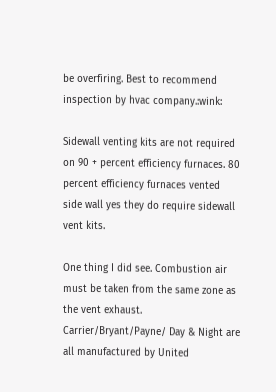be overfiring. Best to recommend inspection by hvac company.:wink:

Sidewall venting kits are not required on 90 + percent efficiency furnaces. 80 percent efficiency furnaces vented side wall yes they do require sidewall vent kits.

One thing I did see. Combustion air must be taken from the same zone as the vent exhaust. Carrier/Bryant/Payne/ Day & Night are all manufactured by United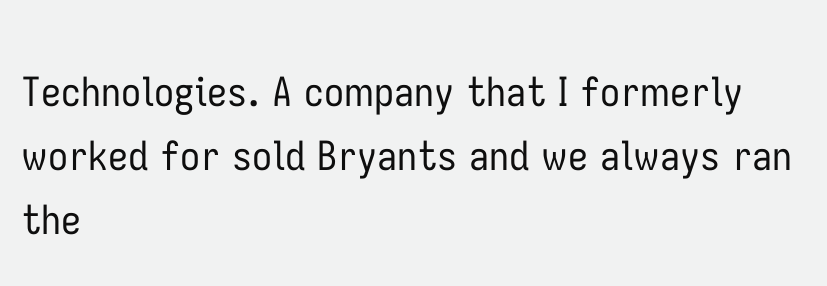Technologies. A company that I formerly worked for sold Bryants and we always ran the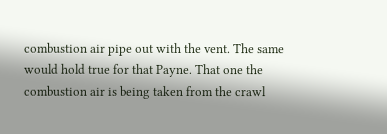combustion air pipe out with the vent. The same would hold true for that Payne. That one the combustion air is being taken from the crawl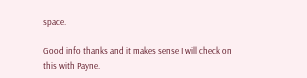space.

Good info thanks and it makes sense I will check on this with Payne.